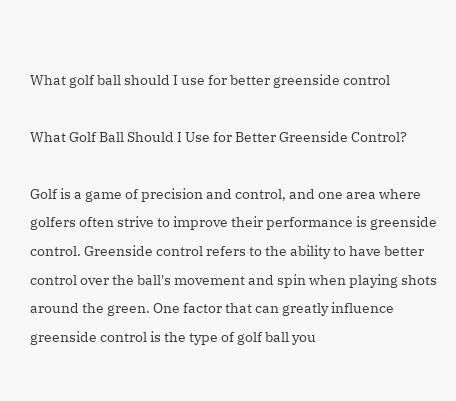What golf ball should I use for better greenside control

What Golf Ball Should I Use for Better Greenside Control?

Golf is a game of precision and control, and one area where golfers often strive to improve their performance is greenside control. Greenside control refers to the ability to have better control over the ball's movement and spin when playing shots around the green. One factor that can greatly influence greenside control is the type of golf ball you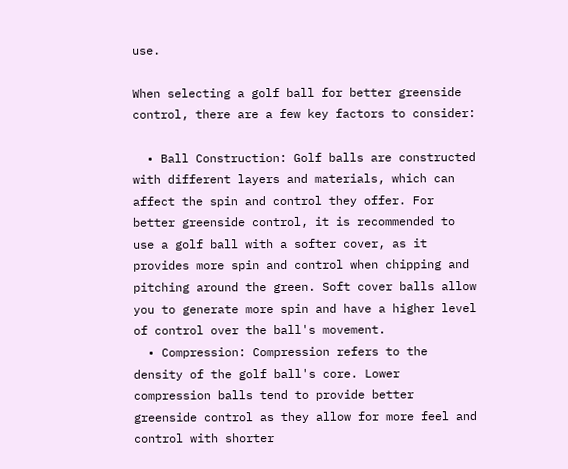use.

When selecting a golf ball for better greenside control, there are a few key factors to consider:

  • Ball Construction: Golf balls are constructed with different layers and materials, which can affect the spin and control they offer. For better greenside control, it is recommended to use a golf ball with a softer cover, as it provides more spin and control when chipping and pitching around the green. Soft cover balls allow you to generate more spin and have a higher level of control over the ball's movement.
  • Compression: Compression refers to the density of the golf ball's core. Lower compression balls tend to provide better greenside control as they allow for more feel and control with shorter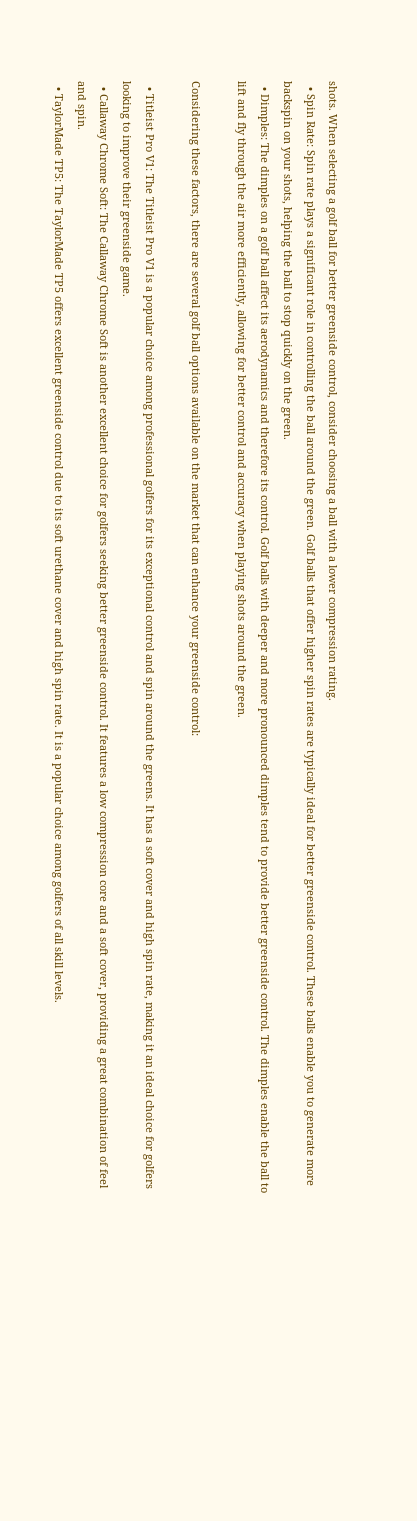shots. When selecting a golf ball for better greenside control, consider choosing a ball with a lower compression rating.
  • Spin Rate: Spin rate plays a significant role in controlling the ball around the green. Golf balls that offer higher spin rates are typically ideal for better greenside control. These balls enable you to generate more backspin on your shots, helping the ball to stop quickly on the green.
  • Dimples: The dimples on a golf ball affect its aerodynamics and therefore its control. Golf balls with deeper and more pronounced dimples tend to provide better greenside control. The dimples enable the ball to lift and fly through the air more efficiently, allowing for better control and accuracy when playing shots around the green.

Considering these factors, there are several golf ball options available on the market that can enhance your greenside control:

  • Titleist Pro V1: The Titleist Pro V1 is a popular choice among professional golfers for its exceptional control and spin around the greens. It has a soft cover and high spin rate, making it an ideal choice for golfers looking to improve their greenside game.
  • Callaway Chrome Soft: The Callaway Chrome Soft is another excellent choice for golfers seeking better greenside control. It features a low compression core and a soft cover, providing a great combination of feel and spin.
  • TaylorMade TP5: The TaylorMade TP5 offers excellent greenside control due to its soft urethane cover and high spin rate. It is a popular choice among golfers of all skill levels.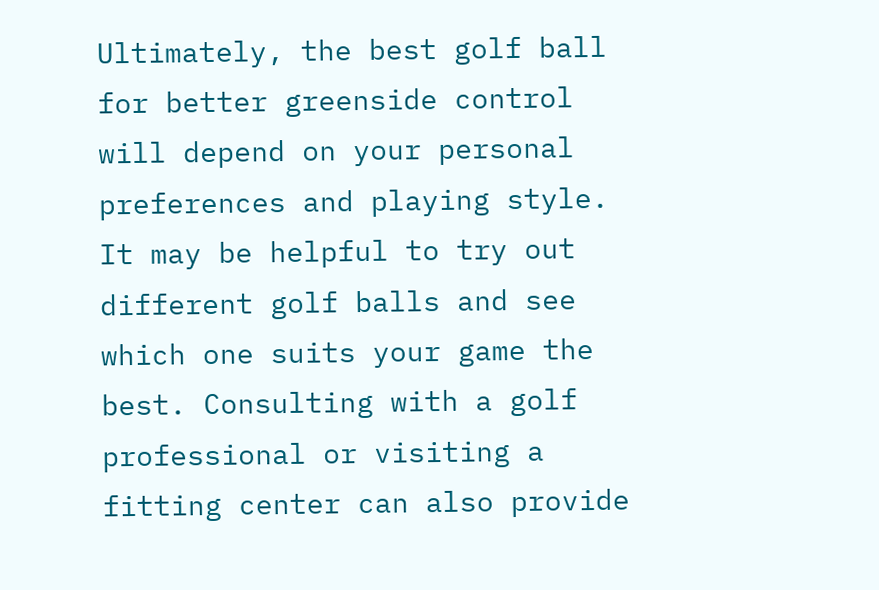Ultimately, the best golf ball for better greenside control will depend on your personal preferences and playing style. It may be helpful to try out different golf balls and see which one suits your game the best. Consulting with a golf professional or visiting a fitting center can also provide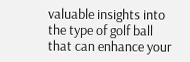valuable insights into the type of golf ball that can enhance your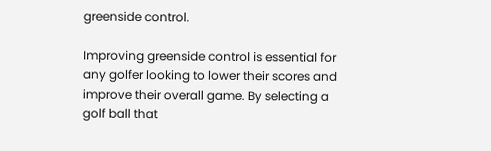greenside control.

Improving greenside control is essential for any golfer looking to lower their scores and improve their overall game. By selecting a golf ball that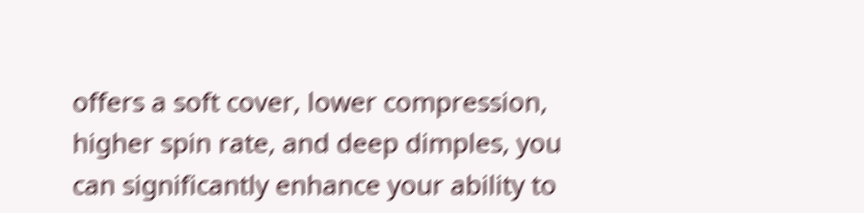offers a soft cover, lower compression, higher spin rate, and deep dimples, you can significantly enhance your ability to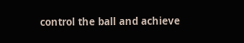control the ball and achieve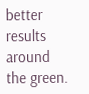better results around the green.